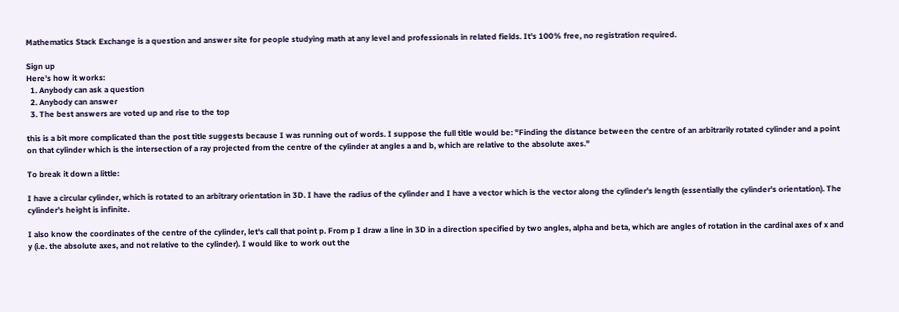Mathematics Stack Exchange is a question and answer site for people studying math at any level and professionals in related fields. It's 100% free, no registration required.

Sign up
Here's how it works:
  1. Anybody can ask a question
  2. Anybody can answer
  3. The best answers are voted up and rise to the top

this is a bit more complicated than the post title suggests because I was running out of words. I suppose the full title would be: "Finding the distance between the centre of an arbitrarily rotated cylinder and a point on that cylinder which is the intersection of a ray projected from the centre of the cylinder at angles a and b, which are relative to the absolute axes."

To break it down a little:

I have a circular cylinder, which is rotated to an arbitrary orientation in 3D. I have the radius of the cylinder and I have a vector which is the vector along the cylinder's length (essentially the cylinder's orientation). The cylinder's height is infinite.

I also know the coordinates of the centre of the cylinder, let's call that point p. From p I draw a line in 3D in a direction specified by two angles, alpha and beta, which are angles of rotation in the cardinal axes of x and y (i.e. the absolute axes, and not relative to the cylinder). I would like to work out the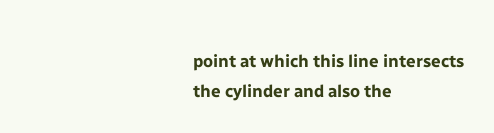point at which this line intersects the cylinder and also the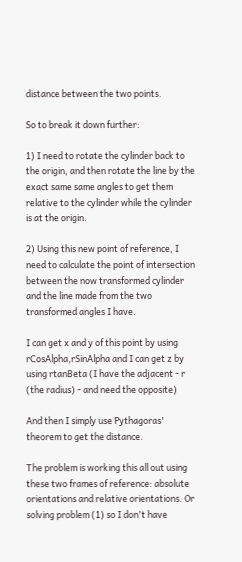distance between the two points.

So to break it down further:

1) I need to rotate the cylinder back to the origin, and then rotate the line by the exact same same angles to get them relative to the cylinder while the cylinder is at the origin.

2) Using this new point of reference, I need to calculate the point of intersection between the now transformed cylinder and the line made from the two transformed angles I have.

I can get x and y of this point by using rCosAlpha,rSinAlpha and I can get z by using rtanBeta (I have the adjacent - r (the radius) - and need the opposite)

And then I simply use Pythagoras' theorem to get the distance.

The problem is working this all out using these two frames of reference: absolute orientations and relative orientations. Or solving problem (1) so I don't have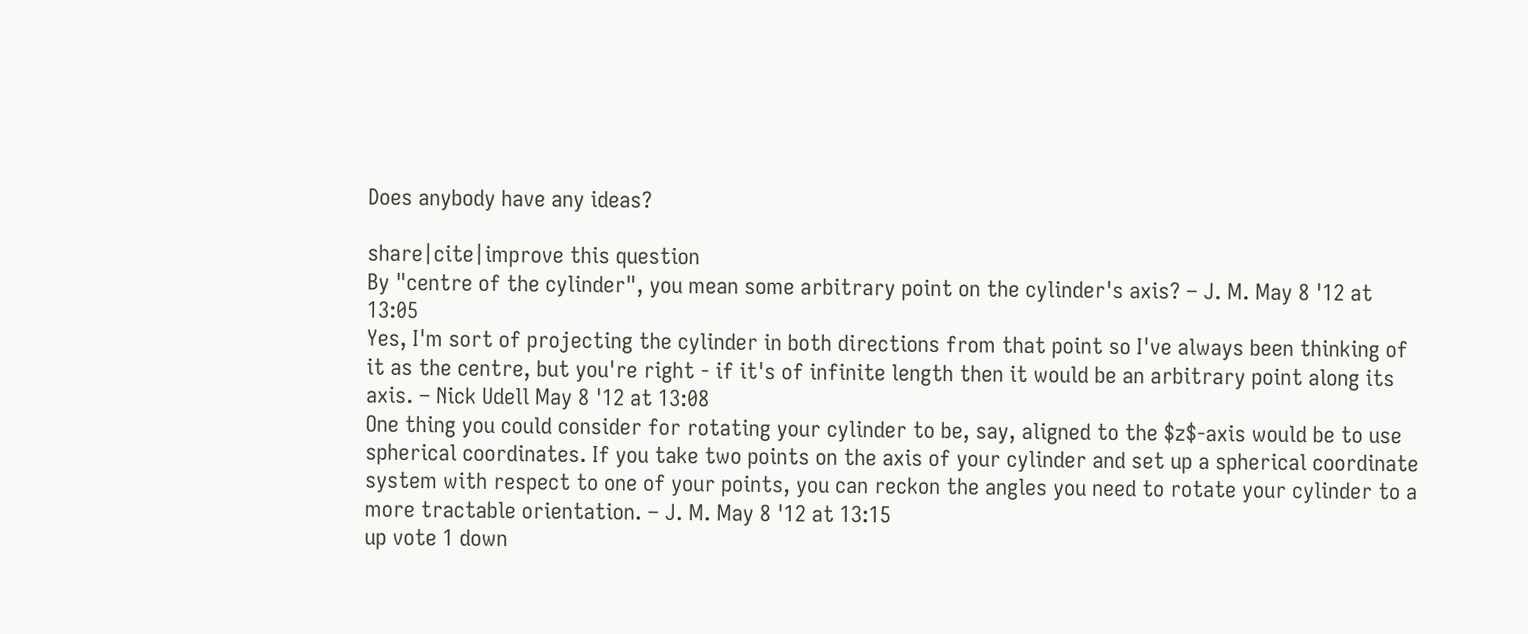Does anybody have any ideas?

share|cite|improve this question
By "centre of the cylinder", you mean some arbitrary point on the cylinder's axis? – J. M. May 8 '12 at 13:05
Yes, I'm sort of projecting the cylinder in both directions from that point so I've always been thinking of it as the centre, but you're right - if it's of infinite length then it would be an arbitrary point along its axis. – Nick Udell May 8 '12 at 13:08
One thing you could consider for rotating your cylinder to be, say, aligned to the $z$-axis would be to use spherical coordinates. If you take two points on the axis of your cylinder and set up a spherical coordinate system with respect to one of your points, you can reckon the angles you need to rotate your cylinder to a more tractable orientation. – J. M. May 8 '12 at 13:15
up vote 1 down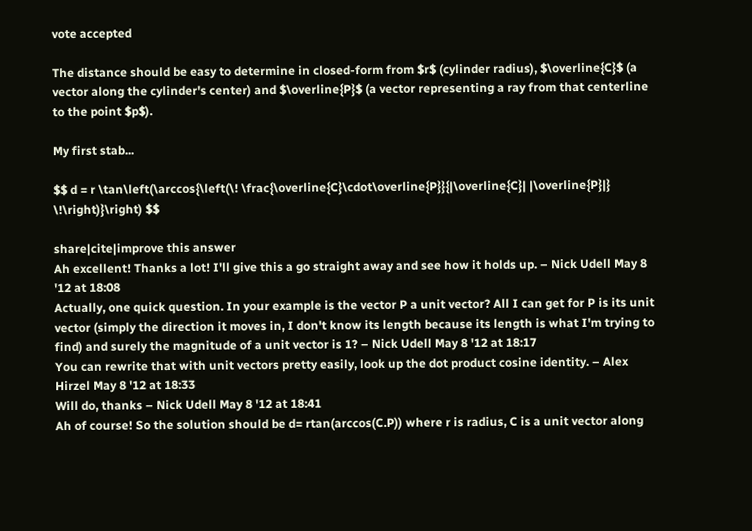vote accepted

The distance should be easy to determine in closed-form from $r$ (cylinder radius), $\overline{C}$ (a vector along the cylinder's center) and $\overline{P}$ (a vector representing a ray from that centerline to the point $p$).

My first stab...

$$ d = r \tan\left(\arccos{\left(\! \frac{\overline{C}\cdot\overline{P}}{|\overline{C}| |\overline{P}|} \!\right)}\right) $$

share|cite|improve this answer
Ah excellent! Thanks a lot! I'll give this a go straight away and see how it holds up. – Nick Udell May 8 '12 at 18:08
Actually, one quick question. In your example is the vector P a unit vector? All I can get for P is its unit vector (simply the direction it moves in, I don't know its length because its length is what I'm trying to find) and surely the magnitude of a unit vector is 1? – Nick Udell May 8 '12 at 18:17
You can rewrite that with unit vectors pretty easily, look up the dot product cosine identity. – Alex Hirzel May 8 '12 at 18:33
Will do, thanks – Nick Udell May 8 '12 at 18:41
Ah of course! So the solution should be d= rtan(arccos(C.P)) where r is radius, C is a unit vector along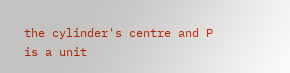the cylinder's centre and P is a unit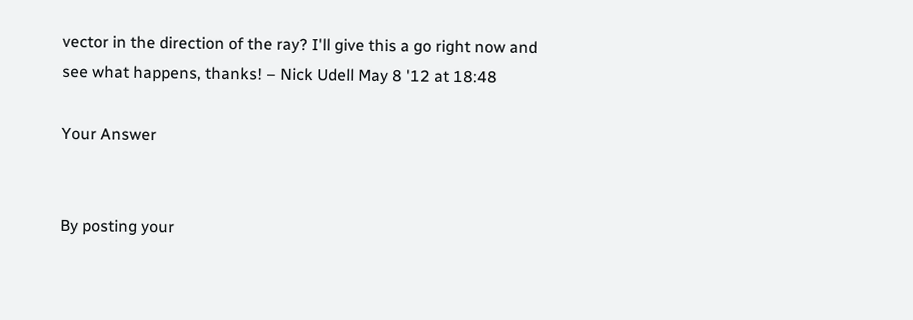vector in the direction of the ray? I'll give this a go right now and see what happens, thanks! – Nick Udell May 8 '12 at 18:48

Your Answer


By posting your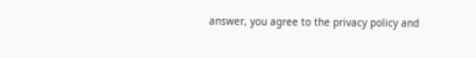answer, you agree to the privacy policy and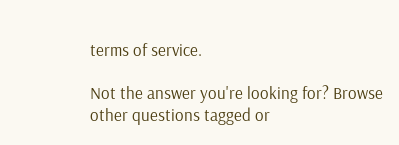terms of service.

Not the answer you're looking for? Browse other questions tagged or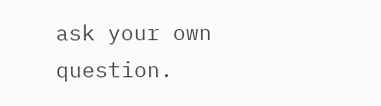ask your own question.